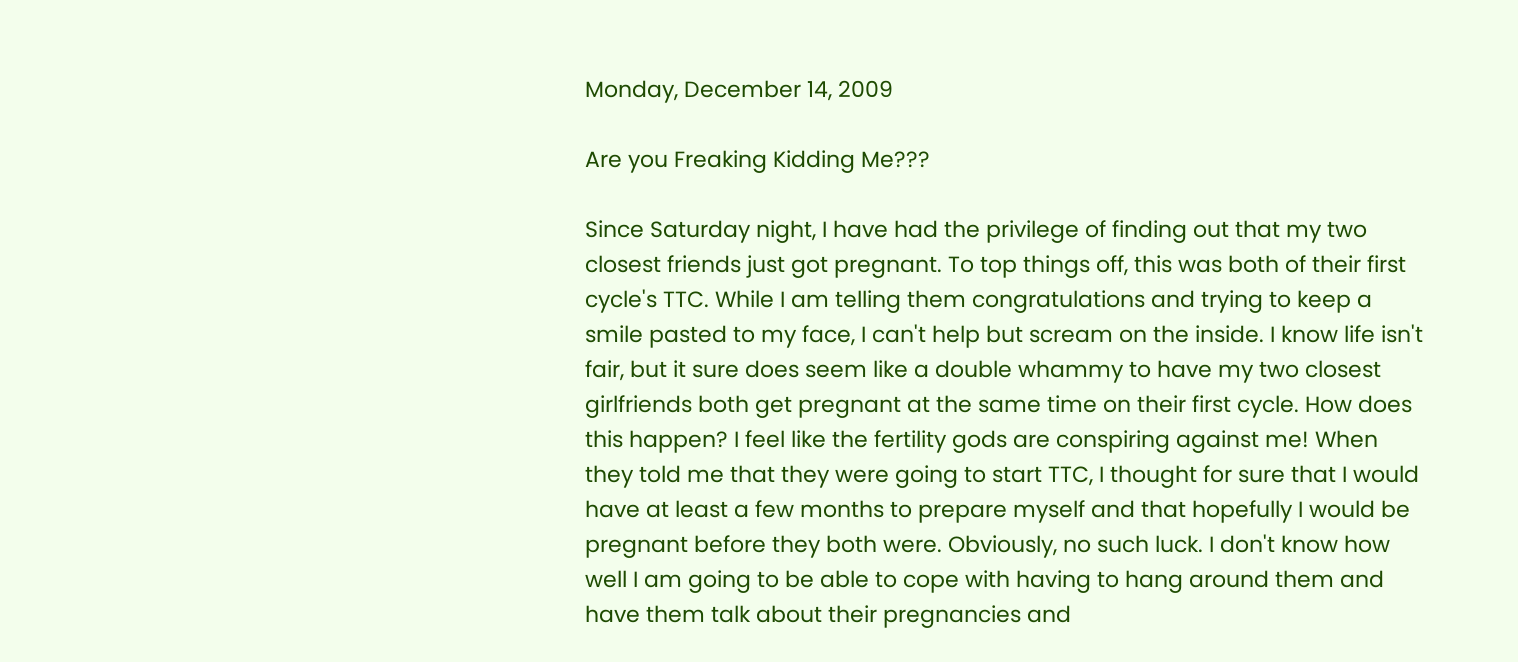Monday, December 14, 2009

Are you Freaking Kidding Me???

Since Saturday night, I have had the privilege of finding out that my two closest friends just got pregnant. To top things off, this was both of their first cycle's TTC. While I am telling them congratulations and trying to keep a smile pasted to my face, I can't help but scream on the inside. I know life isn't fair, but it sure does seem like a double whammy to have my two closest girlfriends both get pregnant at the same time on their first cycle. How does this happen? I feel like the fertility gods are conspiring against me! When they told me that they were going to start TTC, I thought for sure that I would have at least a few months to prepare myself and that hopefully I would be pregnant before they both were. Obviously, no such luck. I don't know how well I am going to be able to cope with having to hang around them and have them talk about their pregnancies and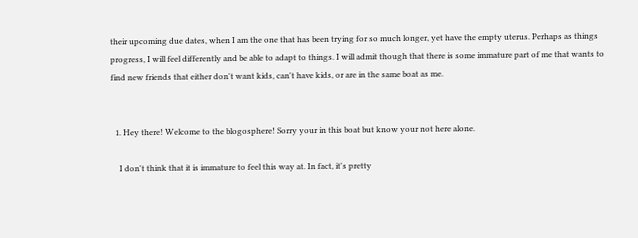their upcoming due dates, when I am the one that has been trying for so much longer, yet have the empty uterus. Perhaps as things progress, I will feel differently and be able to adapt to things. I will admit though that there is some immature part of me that wants to find new friends that either don't want kids, can't have kids, or are in the same boat as me.


  1. Hey there! Welcome to the blogosphere! Sorry your in this boat but know your not here alone.

    I don't think that it is immature to feel this way at. In fact, it's pretty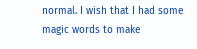normal. I wish that I had some magic words to make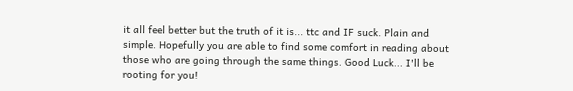it all feel better but the truth of it is... ttc and IF suck. Plain and simple. Hopefully you are able to find some comfort in reading about those who are going through the same things. Good Luck... I'll be rooting for you!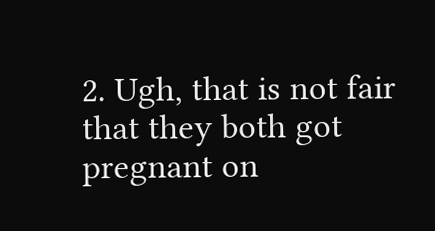2. Ugh, that is not fair that they both got pregnant on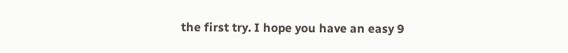the first try. I hope you have an easy 9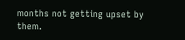months not getting upset by them.